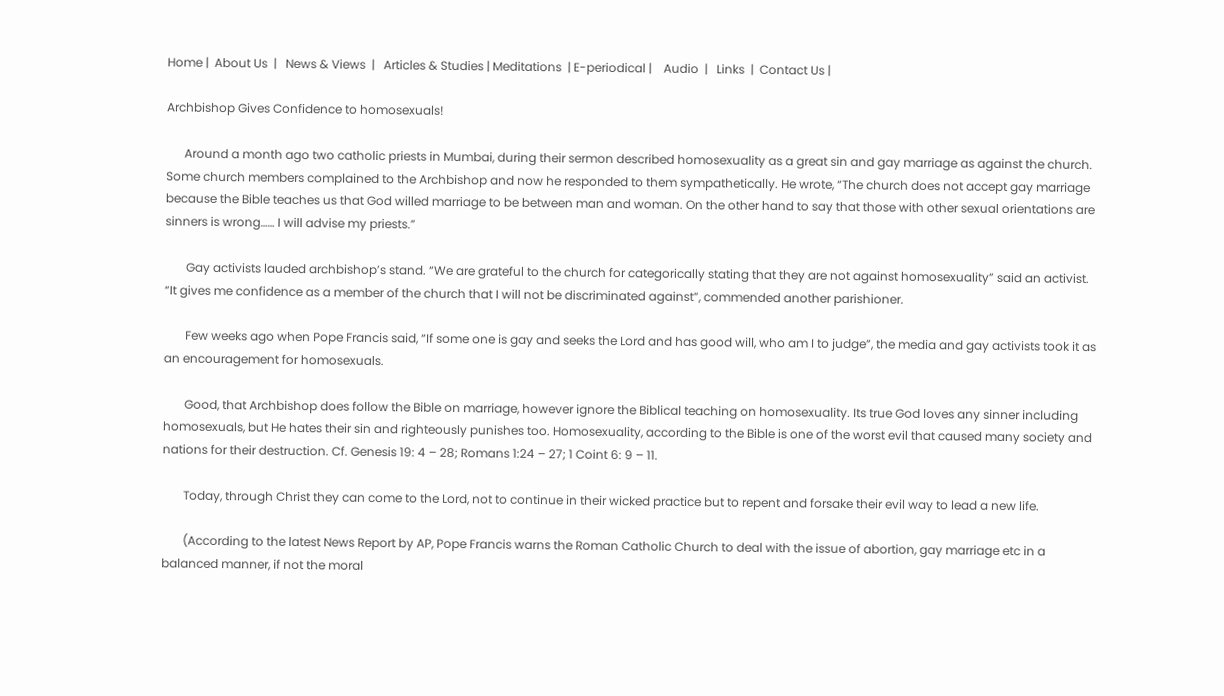Home |  About Us  |   News & Views  |   Articles & Studies | Meditations  | E-periodical |    Audio  |   Links  |  Contact Us |

Archbishop Gives Confidence to homosexuals!

      Around a month ago two catholic priests in Mumbai, during their sermon described homosexuality as a great sin and gay marriage as against the church. Some church members complained to the Archbishop and now he responded to them sympathetically. He wrote, “The church does not accept gay marriage because the Bible teaches us that God willed marriage to be between man and woman. On the other hand to say that those with other sexual orientations are sinners is wrong…… I will advise my priests.”

       Gay activists lauded archbishop’s stand. “We are grateful to the church for categorically stating that they are not against homosexuality” said an activist. “It gives me confidence as a member of the church that I will not be discriminated against”, commended another parishioner.

       Few weeks ago when Pope Francis said, “If some one is gay and seeks the Lord and has good will, who am I to judge”, the media and gay activists took it as an encouragement for homosexuals.

       Good, that Archbishop does follow the Bible on marriage, however ignore the Biblical teaching on homosexuality. Its true God loves any sinner including homosexuals, but He hates their sin and righteously punishes too. Homosexuality, according to the Bible is one of the worst evil that caused many society and nations for their destruction. Cf. Genesis 19: 4 – 28; Romans 1:24 – 27; 1 Coint 6: 9 – 11.

       Today, through Christ they can come to the Lord, not to continue in their wicked practice but to repent and forsake their evil way to lead a new life.

       (According to the latest News Report by AP, Pope Francis warns the Roman Catholic Church to deal with the issue of abortion, gay marriage etc in a balanced manner, if not the moral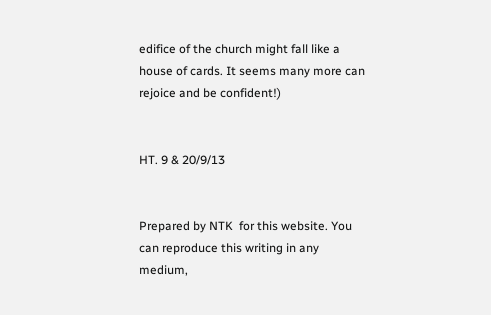edifice of the church might fall like a house of cards. It seems many more can rejoice and be confident!)


HT. 9 & 20/9/13


Prepared by NTK  for this website. You can reproduce this writing in any medium,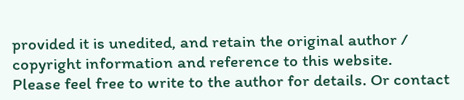provided it is unedited, and retain the original author / copyright information and reference to this website.
Please feel free to write to the author for details. Or contact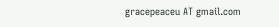gracepeaceu AT gmail.com